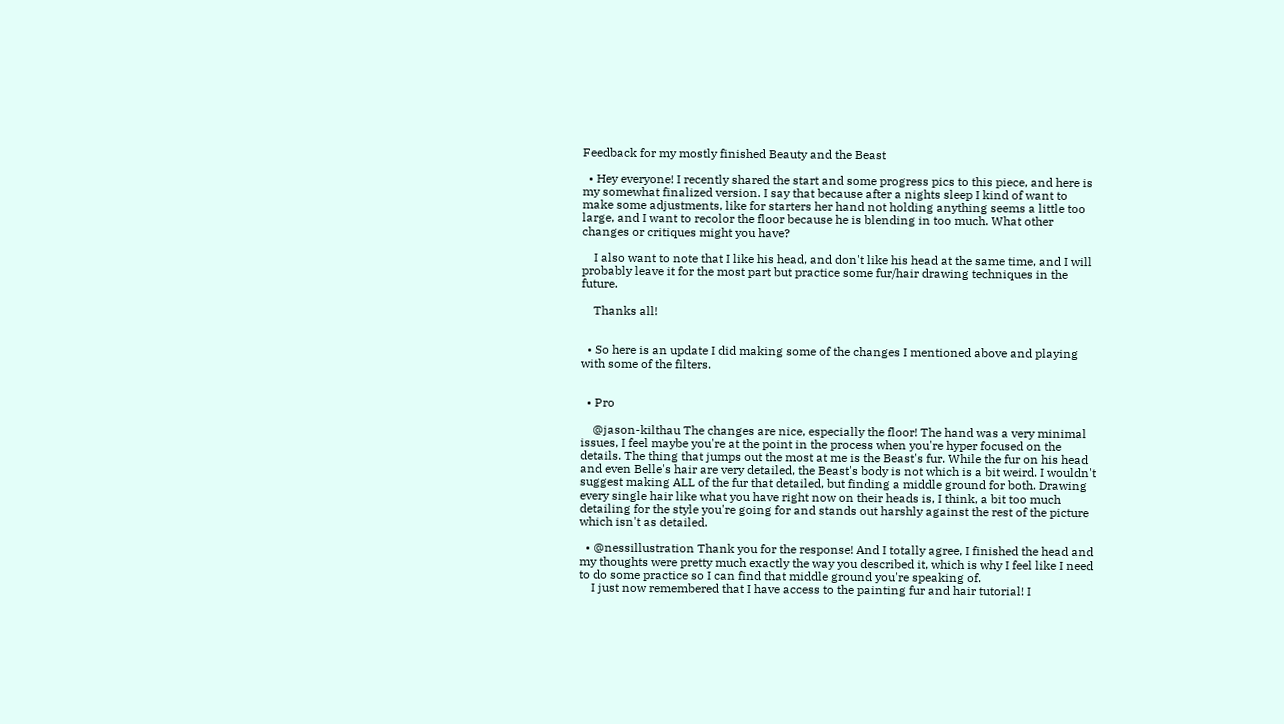Feedback for my mostly finished Beauty and the Beast

  • Hey everyone! I recently shared the start and some progress pics to this piece, and here is my somewhat finalized version. I say that because after a nights sleep I kind of want to make some adjustments, like for starters her hand not holding anything seems a little too large, and I want to recolor the floor because he is blending in too much. What other changes or critiques might you have?

    I also want to note that I like his head, and don't like his head at the same time, and I will probably leave it for the most part but practice some fur/hair drawing techniques in the future.

    Thanks all!


  • So here is an update I did making some of the changes I mentioned above and playing with some of the filters.


  • Pro

    @jason-kilthau The changes are nice, especially the floor! The hand was a very minimal issues, I feel maybe you're at the point in the process when you're hyper focused on the details. The thing that jumps out the most at me is the Beast's fur. While the fur on his head and even Belle's hair are very detailed, the Beast's body is not which is a bit weird. I wouldn't suggest making ALL of the fur that detailed, but finding a middle ground for both. Drawing every single hair like what you have right now on their heads is, I think, a bit too much detailing for the style you're going for and stands out harshly against the rest of the picture which isn't as detailed.

  • @nessillustration Thank you for the response! And I totally agree, I finished the head and my thoughts were pretty much exactly the way you described it, which is why I feel like I need to do some practice so I can find that middle ground you're speaking of.
    I just now remembered that I have access to the painting fur and hair tutorial! I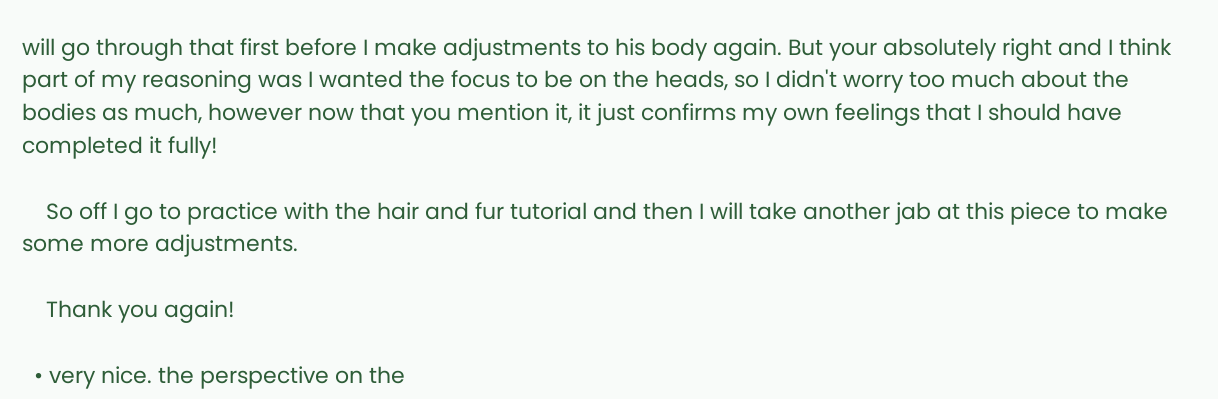will go through that first before I make adjustments to his body again. But your absolutely right and I think part of my reasoning was I wanted the focus to be on the heads, so I didn't worry too much about the bodies as much, however now that you mention it, it just confirms my own feelings that I should have completed it fully!

    So off I go to practice with the hair and fur tutorial and then I will take another jab at this piece to make some more adjustments.

    Thank you again!

  • very nice. the perspective on the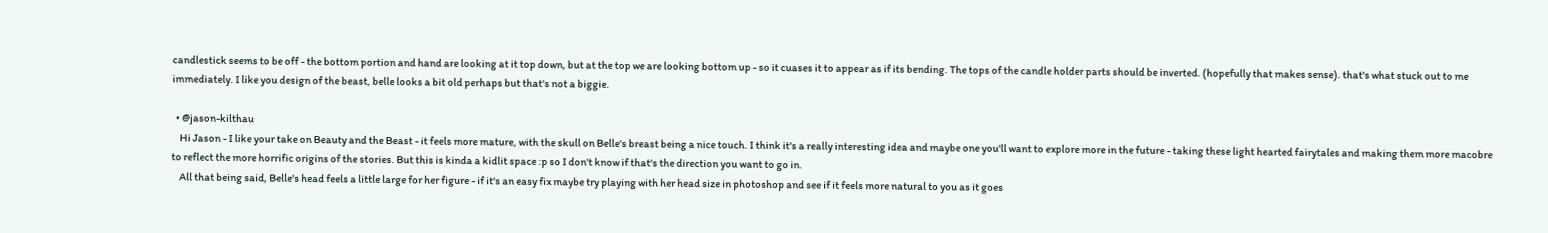candlestick seems to be off - the bottom portion and hand are looking at it top down, but at the top we are looking bottom up - so it cuases it to appear as if its bending. The tops of the candle holder parts should be inverted. (hopefully that makes sense). that's what stuck out to me immediately. I like you design of the beast, belle looks a bit old perhaps but that's not a biggie.

  • @jason-kilthau
    Hi Jason - I like your take on Beauty and the Beast - it feels more mature, with the skull on Belle's breast being a nice touch. I think it's a really interesting idea and maybe one you'll want to explore more in the future - taking these light hearted fairytales and making them more macobre to reflect the more horrific origins of the stories. But this is kinda a kidlit space :p so I don't know if that's the direction you want to go in.
    All that being said, Belle's head feels a little large for her figure - if it's an easy fix maybe try playing with her head size in photoshop and see if it feels more natural to you as it goes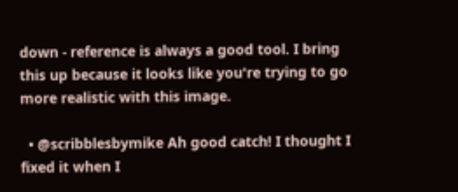down - reference is always a good tool. I bring this up because it looks like you're trying to go more realistic with this image.

  • @scribblesbymike Ah good catch! I thought I fixed it when I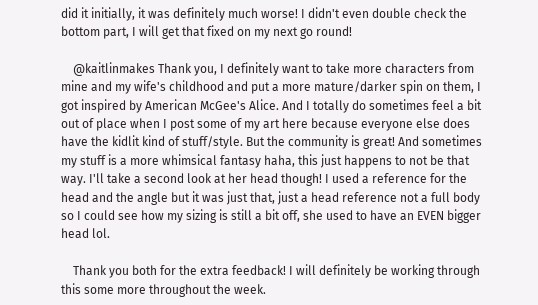did it initially, it was definitely much worse! I didn't even double check the bottom part, I will get that fixed on my next go round!

    @kaitlinmakes Thank you, I definitely want to take more characters from mine and my wife's childhood and put a more mature/darker spin on them, I got inspired by American McGee's Alice. And I totally do sometimes feel a bit out of place when I post some of my art here because everyone else does have the kidlit kind of stuff/style. But the community is great! And sometimes my stuff is a more whimsical fantasy haha, this just happens to not be that way. I'll take a second look at her head though! I used a reference for the head and the angle but it was just that, just a head reference not a full body so I could see how my sizing is still a bit off, she used to have an EVEN bigger head lol.

    Thank you both for the extra feedback! I will definitely be working through this some more throughout the week.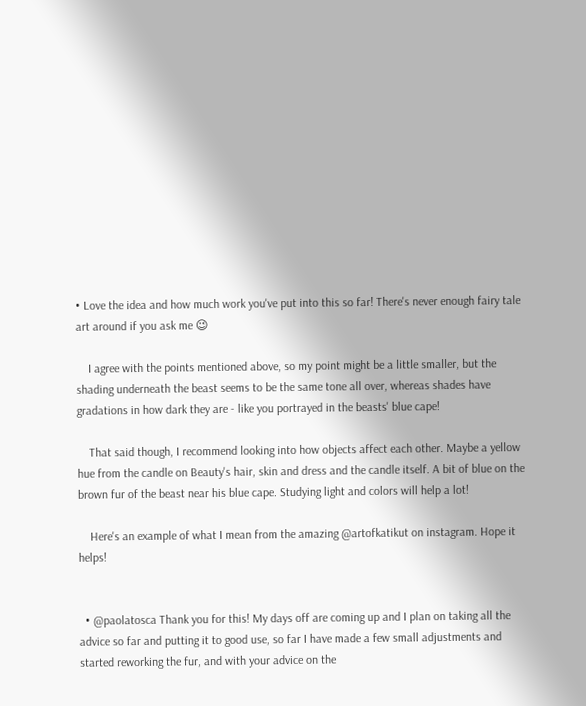• Love the idea and how much work you've put into this so far! There's never enough fairy tale art around if you ask me 😉

    I agree with the points mentioned above, so my point might be a little smaller, but the shading underneath the beast seems to be the same tone all over, whereas shades have gradations in how dark they are - like you portrayed in the beasts' blue cape!

    That said though, I recommend looking into how objects affect each other. Maybe a yellow hue from the candle on Beauty's hair, skin and dress and the candle itself. A bit of blue on the brown fur of the beast near his blue cape. Studying light and colors will help a lot!

    Here's an example of what I mean from the amazing @artofkatikut on instagram. Hope it helps!


  • @paolatosca Thank you for this! My days off are coming up and I plan on taking all the advice so far and putting it to good use, so far I have made a few small adjustments and started reworking the fur, and with your advice on the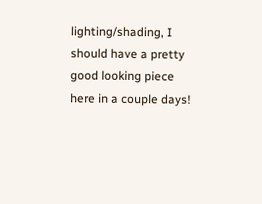lighting/shading, I should have a pretty good looking piece here in a couple days!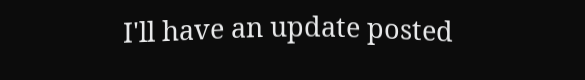I'll have an update posted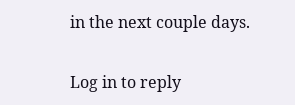in the next couple days.

Log in to reply